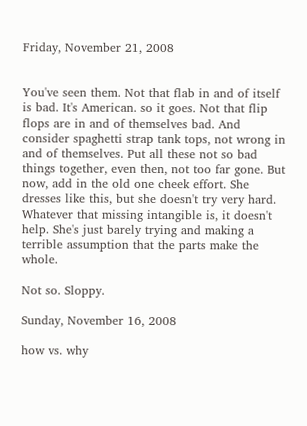Friday, November 21, 2008


You've seen them. Not that flab in and of itself is bad. It's American. so it goes. Not that flip flops are in and of themselves bad. And consider spaghetti strap tank tops, not wrong in and of themselves. Put all these not so bad things together, even then, not too far gone. But now, add in the old one cheek effort. She dresses like this, but she doesn't try very hard. Whatever that missing intangible is, it doesn't help. She's just barely trying and making a terrible assumption that the parts make the whole.

Not so. Sloppy.

Sunday, November 16, 2008

how vs. why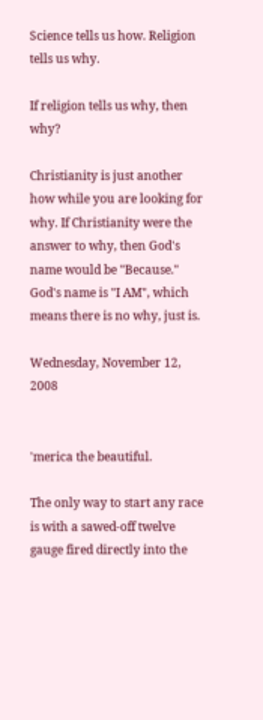Science tells us how. Religion tells us why.

If religion tells us why, then why?

Christianity is just another how while you are looking for why. If Christianity were the answer to why, then God's name would be "Because." God's name is "I AM", which means there is no why, just is.

Wednesday, November 12, 2008


'merica the beautiful.

The only way to start any race is with a sawed-off twelve gauge fired directly into the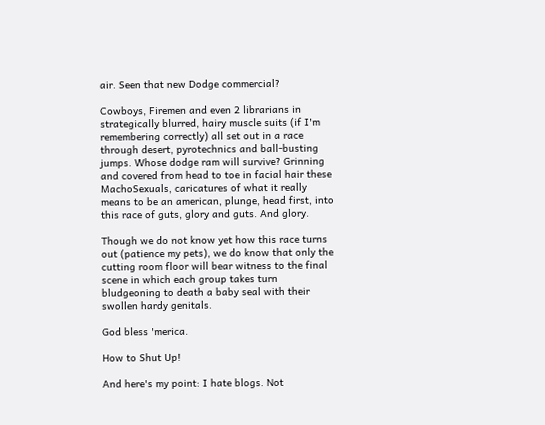air. Seen that new Dodge commercial?

Cowboys, Firemen and even 2 librarians in strategically blurred, hairy muscle suits (if I'm remembering correctly) all set out in a race through desert, pyrotechnics and ball-busting jumps. Whose dodge ram will survive? Grinning and covered from head to toe in facial hair these MachoSexuals, caricatures of what it really means to be an american, plunge, head first, into this race of guts, glory and guts. And glory.

Though we do not know yet how this race turns out (patience my pets), we do know that only the cutting room floor will bear witness to the final scene in which each group takes turn bludgeoning to death a baby seal with their swollen hardy genitals.

God bless 'merica.

How to Shut Up!

And here's my point: I hate blogs. Not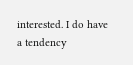interested. I do have a tendency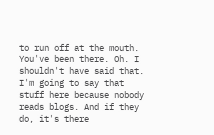to run off at the mouth. You've been there. Oh. I shouldn't have said that. I'm going to say that stuff here because nobody reads blogs. And if they do, it's there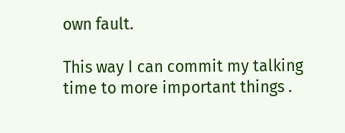own fault.

This way I can commit my talking time to more important things .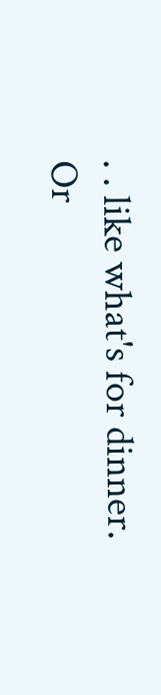. . like what's for dinner. Or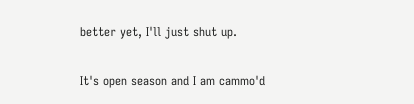better yet, I'll just shut up.

It's open season and I am cammo'd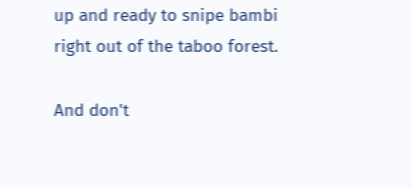up and ready to snipe bambi right out of the taboo forest.

And don't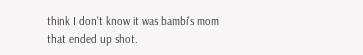think I don't know it was bambi's mom that ended up shot.